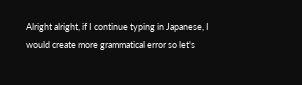Alright alright, if I continue typing in Japanese, I would create more grammatical error so let's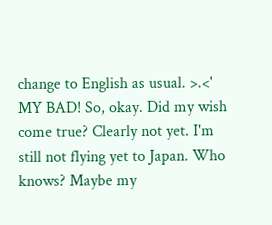change to English as usual. >.<' MY BAD! So, okay. Did my wish come true? Clearly not yet. I'm still not flying yet to Japan. Who knows? Maybe my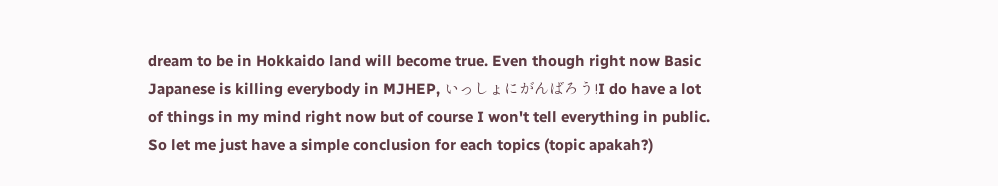dream to be in Hokkaido land will become true. Even though right now Basic Japanese is killing everybody in MJHEP, いっしょにがんばろう!I do have a lot of things in my mind right now but of course I won't tell everything in public. So let me just have a simple conclusion for each topics (topic apakah?)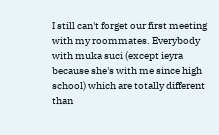I still can't forget our first meeting with my roommates. Everybody with muka suci (except ieyra because she's with me since high school) which are totally different than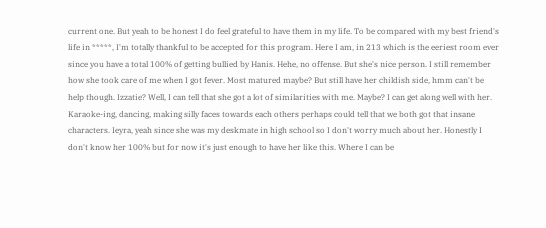current one. But yeah to be honest I do feel grateful to have them in my life. To be compared with my best friend's life in *****, I'm totally thankful to be accepted for this program. Here I am, in 213 which is the eeriest room ever since you have a total 100% of getting bullied by Hanis. Hehe, no offense. But she's nice person. I still remember how she took care of me when I got fever. Most matured maybe? But still have her childish side, hmm can't be help though. Izzatie? Well, I can tell that she got a lot of similarities with me. Maybe? I can get along well with her. Karaoke-ing, dancing, making silly faces towards each others perhaps could tell that we both got that insane characters. Ieyra, yeah since she was my deskmate in high school so I don't worry much about her. Honestly I don't know her 100% but for now it's just enough to have her like this. Where I can be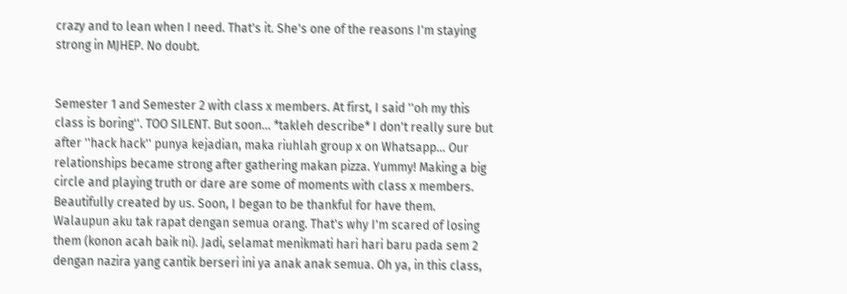crazy and to lean when I need. That's it. She's one of the reasons I'm staying strong in MJHEP. No doubt.


Semester 1 and Semester 2 with class x members. At first, I said ''oh my this class is boring''. TOO SILENT. But soon... *takleh describe* I don't really sure but after ''hack hack'' punya kejadian, maka riuhlah group x on Whatsapp... Our relationships became strong after gathering makan pizza. Yummy! Making a big circle and playing truth or dare are some of moments with class x members. Beautifully created by us. Soon, I began to be thankful for have them. Walaupun aku tak rapat dengan semua orang. That's why I'm scared of losing them (konon acah baik ni). Jadi, selamat menikmati hari hari baru pada sem 2 dengan nazira yang cantik berseri ini ya anak anak semua. Oh ya, in this class,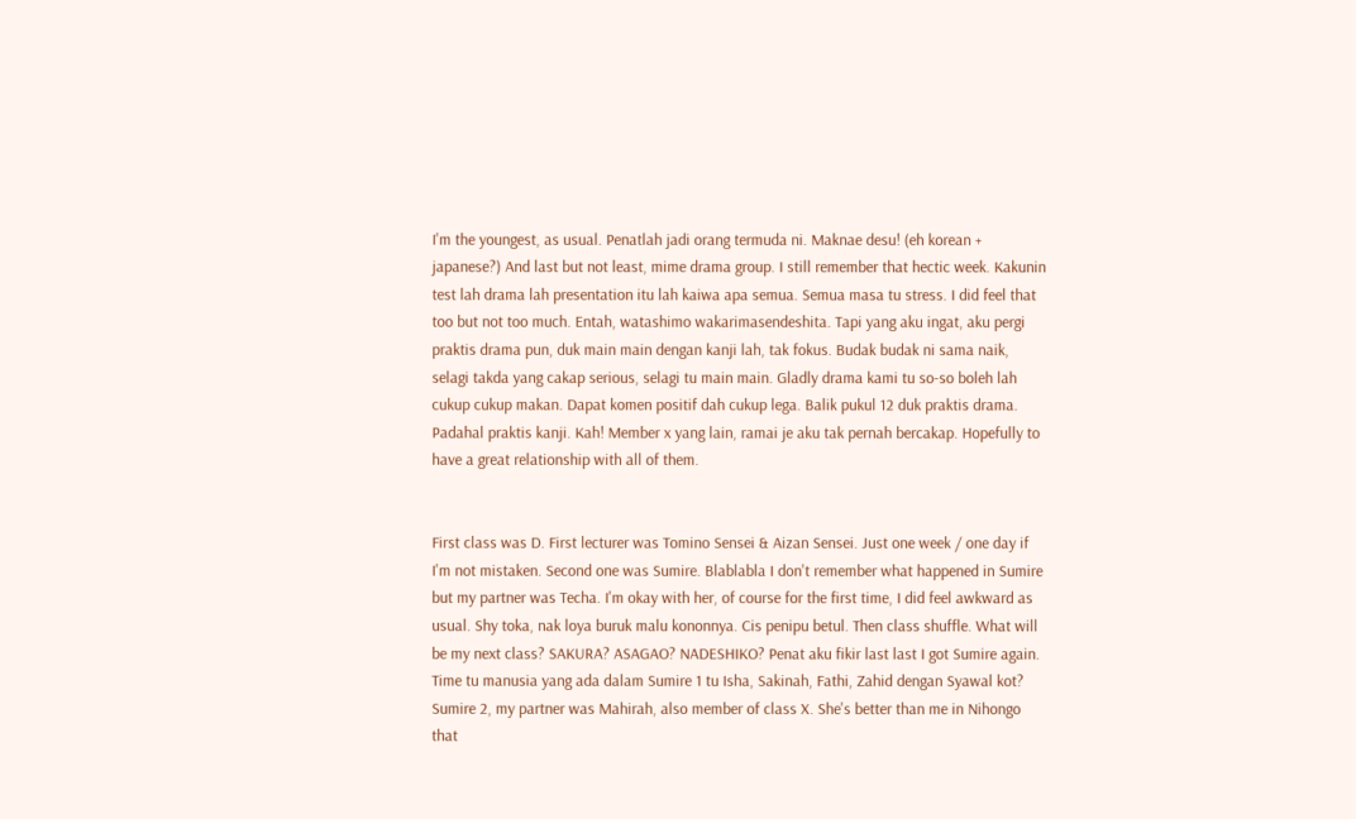I'm the youngest, as usual. Penatlah jadi orang termuda ni. Maknae desu! (eh korean + japanese?) And last but not least, mime drama group. I still remember that hectic week. Kakunin test lah drama lah presentation itu lah kaiwa apa semua. Semua masa tu stress. I did feel that too but not too much. Entah, watashimo wakarimasendeshita. Tapi yang aku ingat, aku pergi praktis drama pun, duk main main dengan kanji lah, tak fokus. Budak budak ni sama naik, selagi takda yang cakap serious, selagi tu main main. Gladly drama kami tu so-so boleh lah cukup cukup makan. Dapat komen positif dah cukup lega. Balik pukul 12 duk praktis drama. Padahal praktis kanji. Kah! Member x yang lain, ramai je aku tak pernah bercakap. Hopefully to have a great relationship with all of them.


First class was D. First lecturer was Tomino Sensei & Aizan Sensei. Just one week / one day if I'm not mistaken. Second one was Sumire. Blablabla I don't remember what happened in Sumire but my partner was Techa. I'm okay with her, of course for the first time, I did feel awkward as usual. Shy toka, nak loya buruk malu kononnya. Cis penipu betul. Then class shuffle. What will be my next class? SAKURA? ASAGAO? NADESHIKO? Penat aku fikir last last I got Sumire again. Time tu manusia yang ada dalam Sumire 1 tu Isha, Sakinah, Fathi, Zahid dengan Syawal kot? Sumire 2, my partner was Mahirah, also member of class X. She's better than me in Nihongo that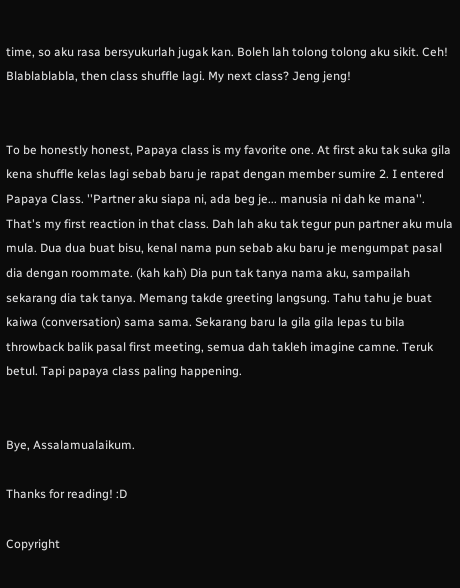time, so aku rasa bersyukurlah jugak kan. Boleh lah tolong tolong aku sikit. Ceh! Blablablabla, then class shuffle lagi. My next class? Jeng jeng!


To be honestly honest, Papaya class is my favorite one. At first aku tak suka gila kena shuffle kelas lagi sebab baru je rapat dengan member sumire 2. I entered Papaya Class. ''Partner aku siapa ni, ada beg je... manusia ni dah ke mana''. That's my first reaction in that class. Dah lah aku tak tegur pun partner aku mula mula. Dua dua buat bisu, kenal nama pun sebab aku baru je mengumpat pasal dia dengan roommate. (kah kah) Dia pun tak tanya nama aku, sampailah sekarang dia tak tanya. Memang takde greeting langsung. Tahu tahu je buat kaiwa (conversation) sama sama. Sekarang baru la gila gila lepas tu bila throwback balik pasal first meeting, semua dah takleh imagine camne. Teruk betul. Tapi papaya class paling happening.


Bye, Assalamualaikum.

Thanks for reading! :D

Copyright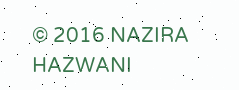© 2016 NAZIRA HAZWANI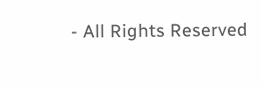- All Rights Reserved